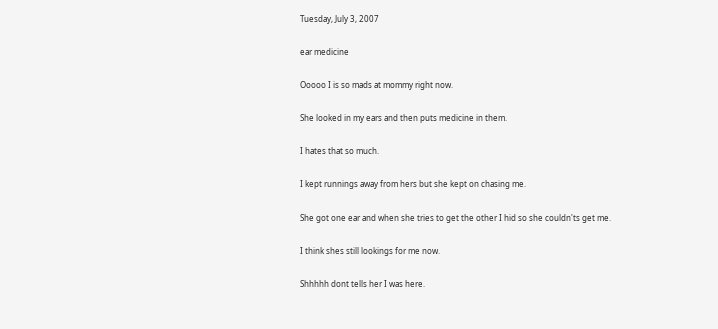Tuesday, July 3, 2007

ear medicine

Ooooo I is so mads at mommy right now.

She looked in my ears and then puts medicine in them.

I hates that so much.

I kept runnings away from hers but she kept on chasing me.

She got one ear and when she tries to get the other I hid so she couldn'ts get me.

I think shes still lookings for me now.

Shhhhh dont tells her I was here.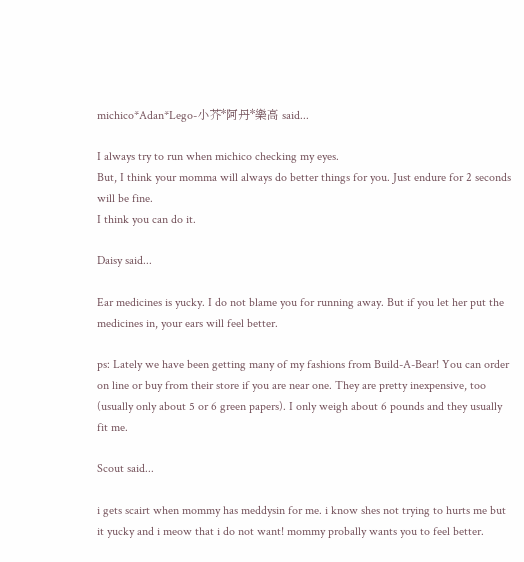michico*Adan*Lego-小芥*阿丹*樂高 said...

I always try to run when michico checking my eyes.
But, I think your momma will always do better things for you. Just endure for 2 seconds will be fine.
I think you can do it.

Daisy said...

Ear medicines is yucky. I do not blame you for running away. But if you let her put the medicines in, your ears will feel better.

ps: Lately we have been getting many of my fashions from Build-A-Bear! You can order on line or buy from their store if you are near one. They are pretty inexpensive, too (usually only about 5 or 6 green papers). I only weigh about 6 pounds and they usually fit me.

Scout said...

i gets scairt when mommy has meddysin for me. i know shes not trying to hurts me but it yucky and i meow that i do not want! mommy probally wants you to feel better.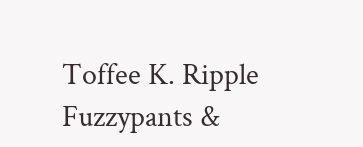Toffee K. Ripple Fuzzypants &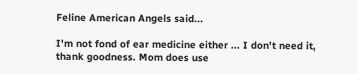Feline American Angels said...

I'm not fond of ear medicine either ... I don't need it, thank goodness. Mom does use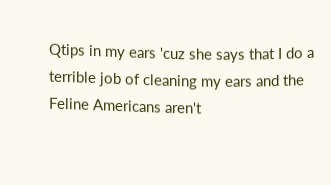Qtips in my ears 'cuz she says that I do a terrible job of cleaning my ears and the Feline Americans aren't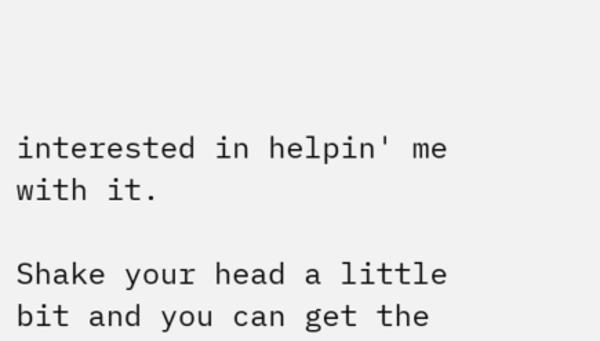interested in helpin' me with it.

Shake your head a little bit and you can get the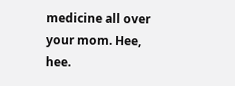medicine all over your mom. Hee, hee.